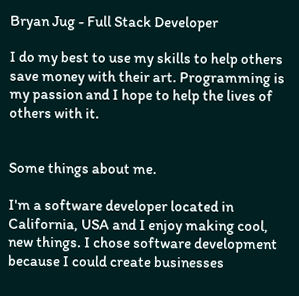Bryan Jug - Full Stack Developer

I do my best to use my skills to help others save money with their art. Programming is my passion and I hope to help the lives of others with it.


Some things about me.

I'm a software developer located in California, USA and I enjoy making cool, new things. I chose software development because I could create businesses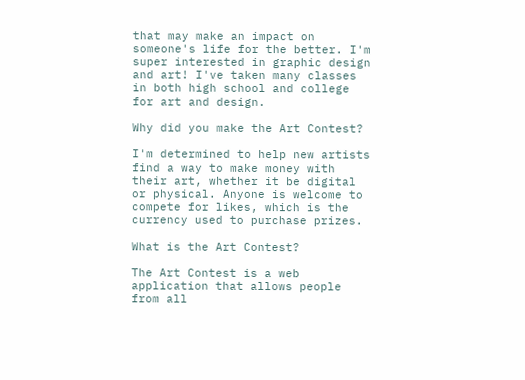that may make an impact on someone's life for the better. I'm super interested in graphic design and art! I've taken many classes in both high school and college for art and design.

Why did you make the Art Contest?

I'm determined to help new artists find a way to make money with their art, whether it be digital or physical. Anyone is welcome to compete for likes, which is the currency used to purchase prizes.

What is the Art Contest?

The Art Contest is a web application that allows people from all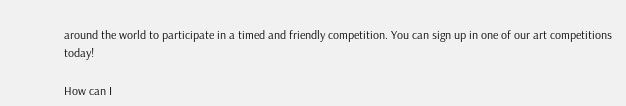around the world to participate in a timed and friendly competition. You can sign up in one of our art competitions today!

How can I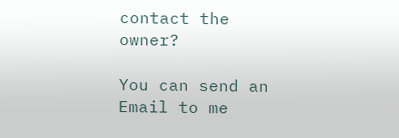contact the owner?

You can send an Email to me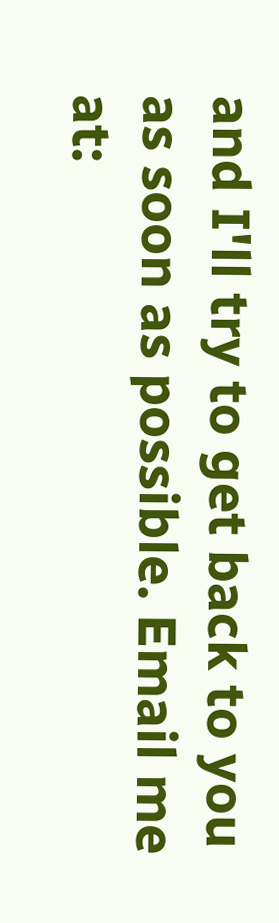and I'll try to get back to you as soon as possible. Email me at: